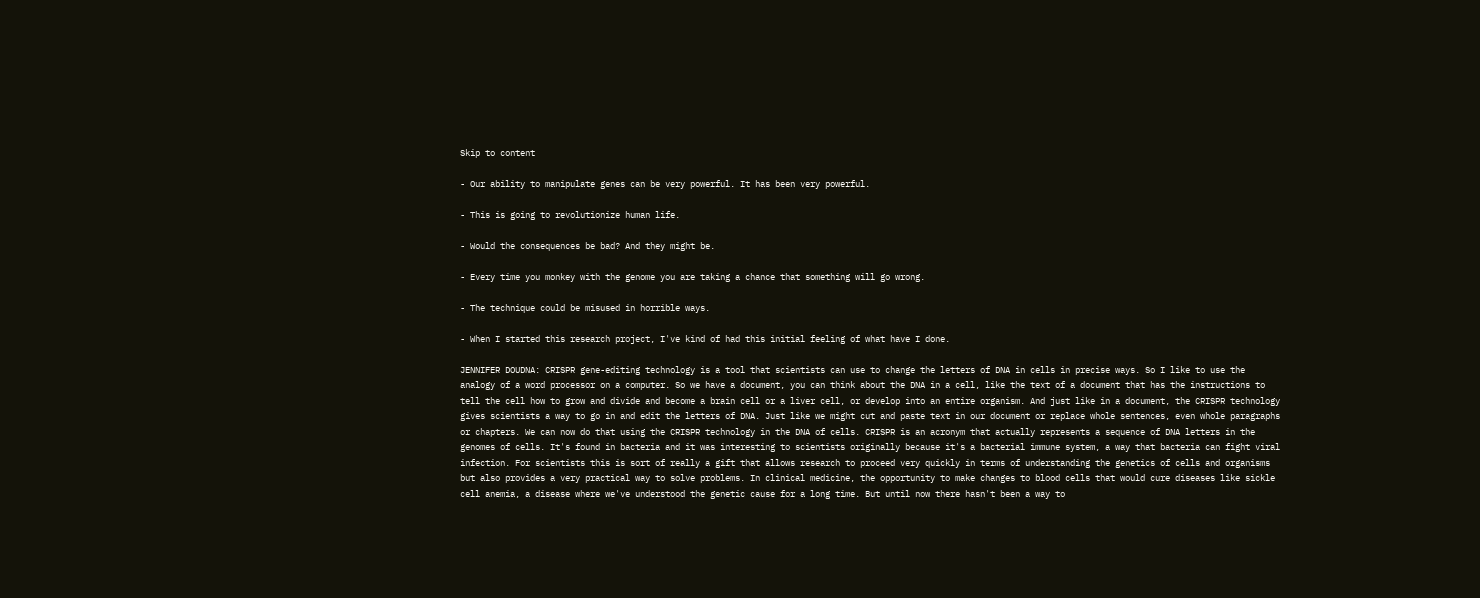Skip to content

- Our ability to manipulate genes can be very powerful. It has been very powerful.

- This is going to revolutionize human life.

- Would the consequences be bad? And they might be.

- Every time you monkey with the genome you are taking a chance that something will go wrong.

- The technique could be misused in horrible ways.

- When I started this research project, I've kind of had this initial feeling of what have I done.

JENNIFER DOUDNA: CRISPR gene-editing technology is a tool that scientists can use to change the letters of DNA in cells in precise ways. So I like to use the analogy of a word processor on a computer. So we have a document, you can think about the DNA in a cell, like the text of a document that has the instructions to tell the cell how to grow and divide and become a brain cell or a liver cell, or develop into an entire organism. And just like in a document, the CRISPR technology gives scientists a way to go in and edit the letters of DNA. Just like we might cut and paste text in our document or replace whole sentences, even whole paragraphs or chapters. We can now do that using the CRISPR technology in the DNA of cells. CRISPR is an acronym that actually represents a sequence of DNA letters in the genomes of cells. It's found in bacteria and it was interesting to scientists originally because it's a bacterial immune system, a way that bacteria can fight viral infection. For scientists this is sort of really a gift that allows research to proceed very quickly in terms of understanding the genetics of cells and organisms but also provides a very practical way to solve problems. In clinical medicine, the opportunity to make changes to blood cells that would cure diseases like sickle cell anemia, a disease where we've understood the genetic cause for a long time. But until now there hasn't been a way to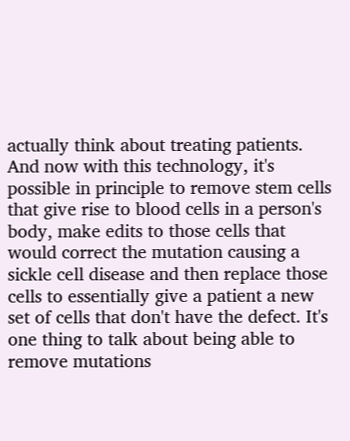actually think about treating patients. And now with this technology, it's possible in principle to remove stem cells that give rise to blood cells in a person's body, make edits to those cells that would correct the mutation causing a sickle cell disease and then replace those cells to essentially give a patient a new set of cells that don't have the defect. It's one thing to talk about being able to remove mutations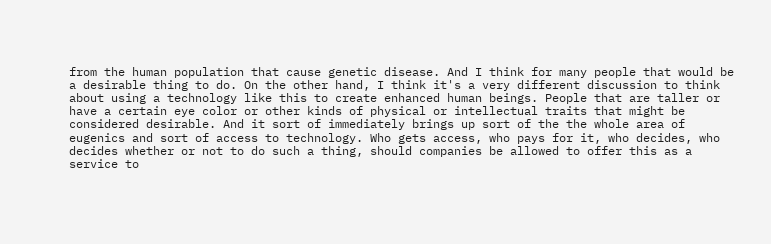from the human population that cause genetic disease. And I think for many people that would be a desirable thing to do. On the other hand, I think it's a very different discussion to think about using a technology like this to create enhanced human beings. People that are taller or have a certain eye color or other kinds of physical or intellectual traits that might be considered desirable. And it sort of immediately brings up sort of the the whole area of eugenics and sort of access to technology. Who gets access, who pays for it, who decides, who decides whether or not to do such a thing, should companies be allowed to offer this as a service to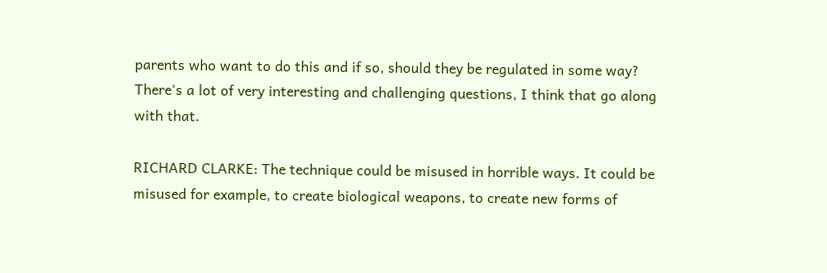parents who want to do this and if so, should they be regulated in some way? There's a lot of very interesting and challenging questions, I think that go along with that.

RICHARD CLARKE: The technique could be misused in horrible ways. It could be misused for example, to create biological weapons, to create new forms of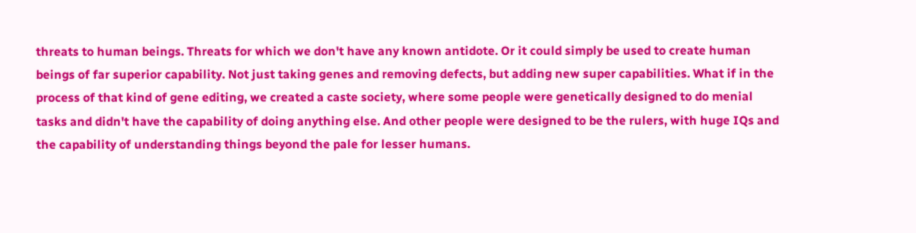threats to human beings. Threats for which we don't have any known antidote. Or it could simply be used to create human beings of far superior capability. Not just taking genes and removing defects, but adding new super capabilities. What if in the process of that kind of gene editing, we created a caste society, where some people were genetically designed to do menial tasks and didn't have the capability of doing anything else. And other people were designed to be the rulers, with huge IQs and the capability of understanding things beyond the pale for lesser humans.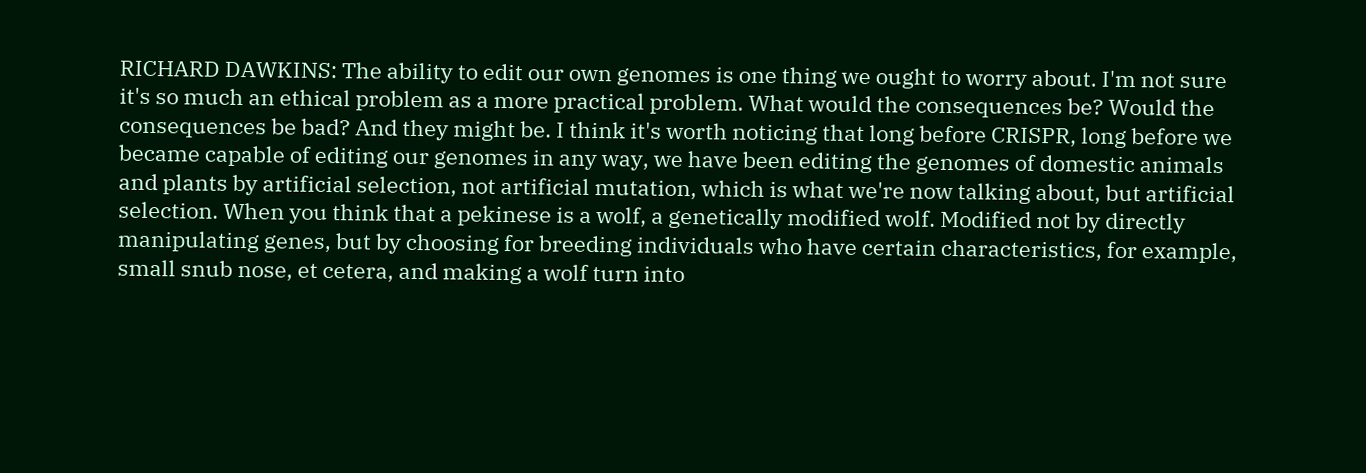RICHARD DAWKINS: The ability to edit our own genomes is one thing we ought to worry about. I'm not sure it's so much an ethical problem as a more practical problem. What would the consequences be? Would the consequences be bad? And they might be. I think it's worth noticing that long before CRISPR, long before we became capable of editing our genomes in any way, we have been editing the genomes of domestic animals and plants by artificial selection, not artificial mutation, which is what we're now talking about, but artificial selection. When you think that a pekinese is a wolf, a genetically modified wolf. Modified not by directly manipulating genes, but by choosing for breeding individuals who have certain characteristics, for example, small snub nose, et cetera, and making a wolf turn into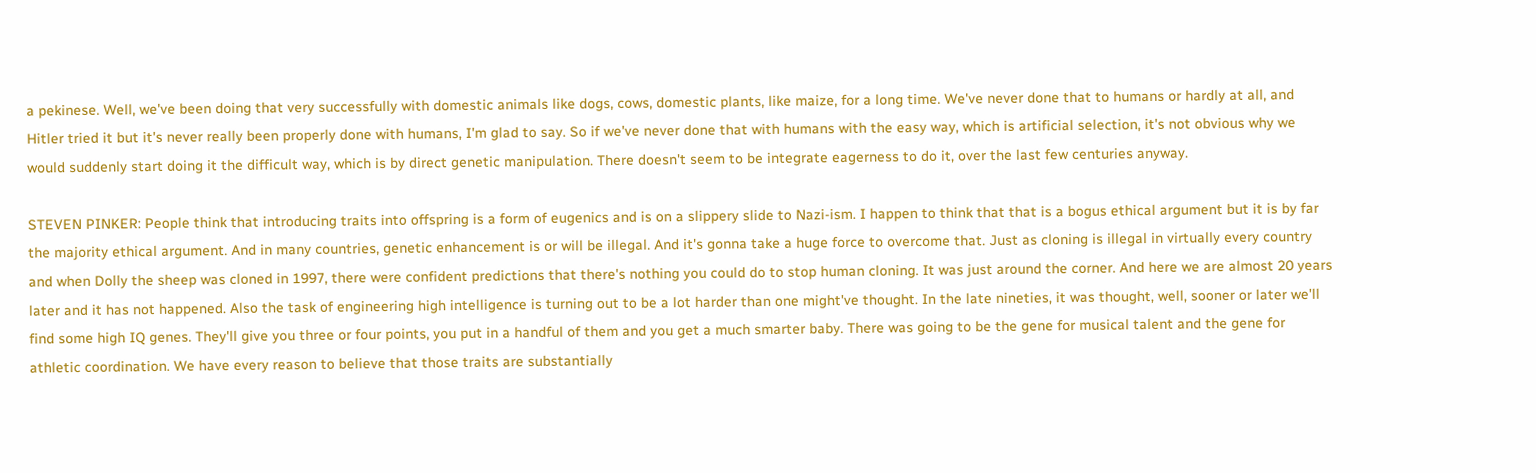a pekinese. Well, we've been doing that very successfully with domestic animals like dogs, cows, domestic plants, like maize, for a long time. We've never done that to humans or hardly at all, and Hitler tried it but it's never really been properly done with humans, I'm glad to say. So if we've never done that with humans with the easy way, which is artificial selection, it's not obvious why we would suddenly start doing it the difficult way, which is by direct genetic manipulation. There doesn't seem to be integrate eagerness to do it, over the last few centuries anyway.

STEVEN PINKER: People think that introducing traits into offspring is a form of eugenics and is on a slippery slide to Nazi-ism. I happen to think that that is a bogus ethical argument but it is by far the majority ethical argument. And in many countries, genetic enhancement is or will be illegal. And it's gonna take a huge force to overcome that. Just as cloning is illegal in virtually every country and when Dolly the sheep was cloned in 1997, there were confident predictions that there's nothing you could do to stop human cloning. It was just around the corner. And here we are almost 20 years later and it has not happened. Also the task of engineering high intelligence is turning out to be a lot harder than one might've thought. In the late nineties, it was thought, well, sooner or later we'll find some high IQ genes. They'll give you three or four points, you put in a handful of them and you get a much smarter baby. There was going to be the gene for musical talent and the gene for athletic coordination. We have every reason to believe that those traits are substantially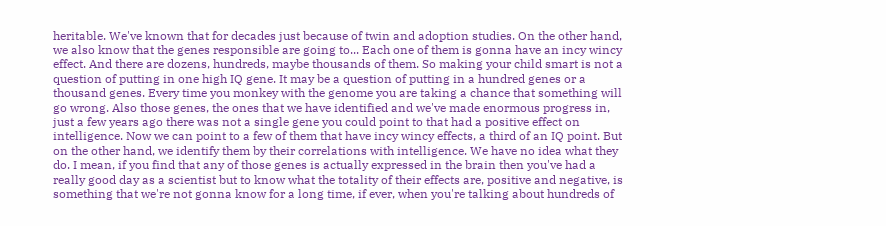heritable. We've known that for decades just because of twin and adoption studies. On the other hand, we also know that the genes responsible are going to... Each one of them is gonna have an incy wincy effect. And there are dozens, hundreds, maybe thousands of them. So making your child smart is not a question of putting in one high IQ gene. It may be a question of putting in a hundred genes or a thousand genes. Every time you monkey with the genome you are taking a chance that something will go wrong. Also those genes, the ones that we have identified and we've made enormous progress in, just a few years ago there was not a single gene you could point to that had a positive effect on intelligence. Now we can point to a few of them that have incy wincy effects, a third of an IQ point. But on the other hand, we identify them by their correlations with intelligence. We have no idea what they do. I mean, if you find that any of those genes is actually expressed in the brain then you've had a really good day as a scientist but to know what the totality of their effects are, positive and negative, is something that we're not gonna know for a long time, if ever, when you're talking about hundreds of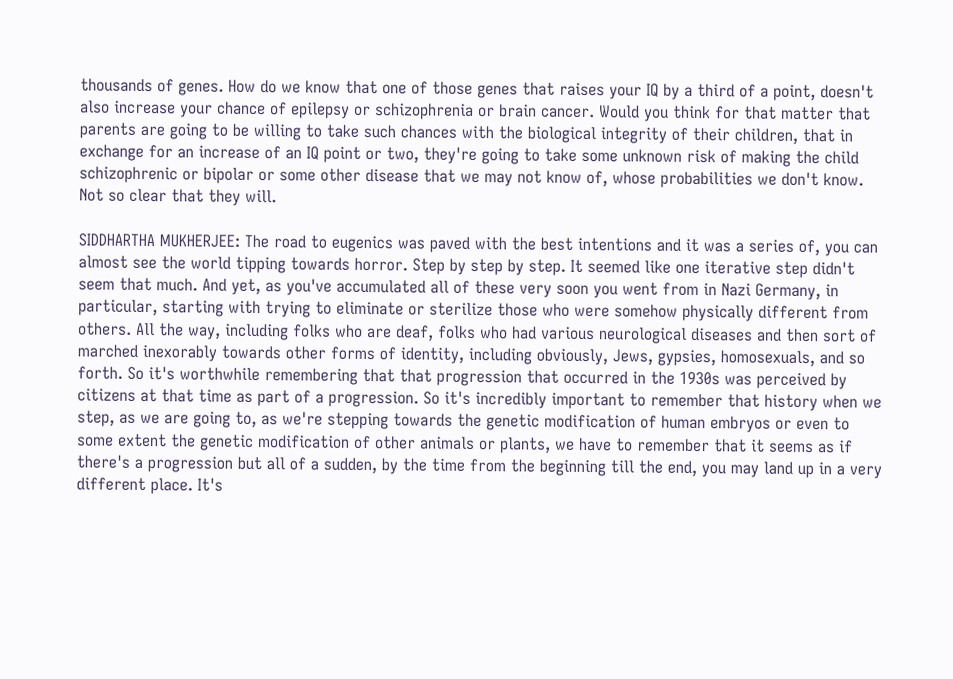thousands of genes. How do we know that one of those genes that raises your IQ by a third of a point, doesn't also increase your chance of epilepsy or schizophrenia or brain cancer. Would you think for that matter that parents are going to be willing to take such chances with the biological integrity of their children, that in exchange for an increase of an IQ point or two, they're going to take some unknown risk of making the child schizophrenic or bipolar or some other disease that we may not know of, whose probabilities we don't know. Not so clear that they will.

SIDDHARTHA MUKHERJEE: The road to eugenics was paved with the best intentions and it was a series of, you can almost see the world tipping towards horror. Step by step by step. It seemed like one iterative step didn't seem that much. And yet, as you've accumulated all of these very soon you went from in Nazi Germany, in particular, starting with trying to eliminate or sterilize those who were somehow physically different from others. All the way, including folks who are deaf, folks who had various neurological diseases and then sort of marched inexorably towards other forms of identity, including obviously, Jews, gypsies, homosexuals, and so forth. So it's worthwhile remembering that that progression that occurred in the 1930s was perceived by citizens at that time as part of a progression. So it's incredibly important to remember that history when we step, as we are going to, as we're stepping towards the genetic modification of human embryos or even to some extent the genetic modification of other animals or plants, we have to remember that it seems as if there's a progression but all of a sudden, by the time from the beginning till the end, you may land up in a very different place. It's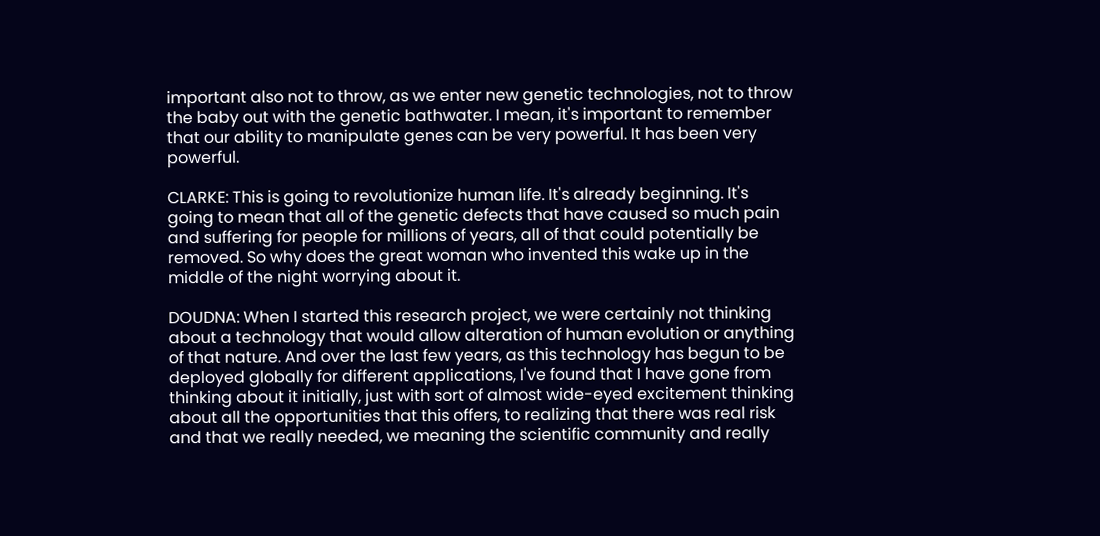important also not to throw, as we enter new genetic technologies, not to throw the baby out with the genetic bathwater. I mean, it's important to remember that our ability to manipulate genes can be very powerful. It has been very powerful.

CLARKE: This is going to revolutionize human life. It's already beginning. It's going to mean that all of the genetic defects that have caused so much pain and suffering for people for millions of years, all of that could potentially be removed. So why does the great woman who invented this wake up in the middle of the night worrying about it.

DOUDNA: When I started this research project, we were certainly not thinking about a technology that would allow alteration of human evolution or anything of that nature. And over the last few years, as this technology has begun to be deployed globally for different applications, I've found that I have gone from thinking about it initially, just with sort of almost wide-eyed excitement thinking about all the opportunities that this offers, to realizing that there was real risk and that we really needed, we meaning the scientific community and really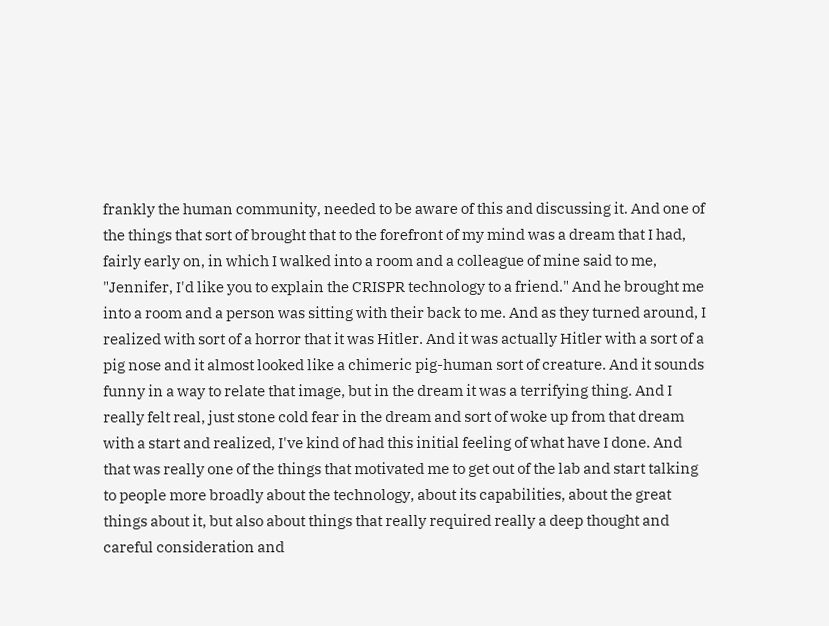frankly the human community, needed to be aware of this and discussing it. And one of the things that sort of brought that to the forefront of my mind was a dream that I had, fairly early on, in which I walked into a room and a colleague of mine said to me, "Jennifer, I'd like you to explain the CRISPR technology to a friend." And he brought me into a room and a person was sitting with their back to me. And as they turned around, I realized with sort of a horror that it was Hitler. And it was actually Hitler with a sort of a pig nose and it almost looked like a chimeric pig-human sort of creature. And it sounds funny in a way to relate that image, but in the dream it was a terrifying thing. And I really felt real, just stone cold fear in the dream and sort of woke up from that dream with a start and realized, I've kind of had this initial feeling of what have I done. And that was really one of the things that motivated me to get out of the lab and start talking to people more broadly about the technology, about its capabilities, about the great things about it, but also about things that really required really a deep thought and careful consideration and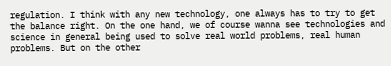regulation. I think with any new technology, one always has to try to get the balance right. On the one hand, we of course wanna see technologies and science in general being used to solve real world problems, real human problems. But on the other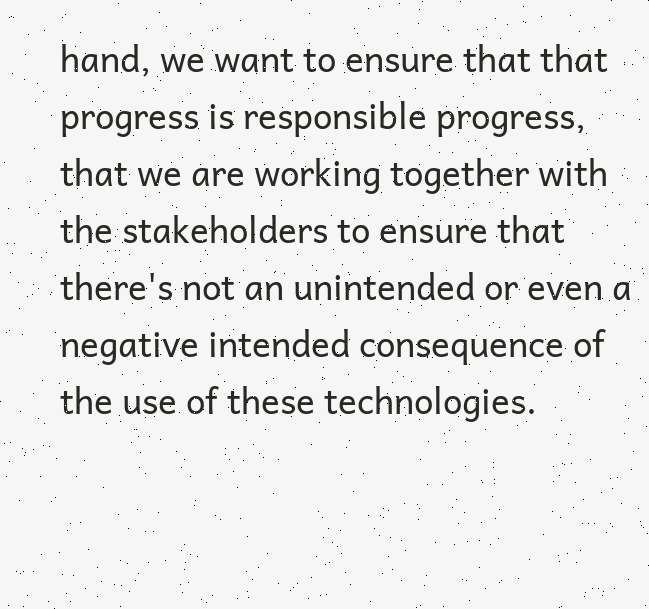hand, we want to ensure that that progress is responsible progress, that we are working together with the stakeholders to ensure that there's not an unintended or even a negative intended consequence of the use of these technologies.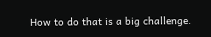How to do that is a big challenge.